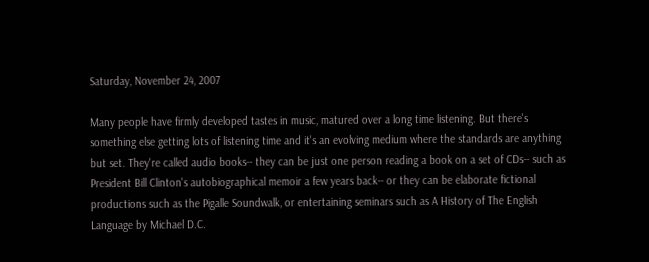Saturday, November 24, 2007

Many people have firmly developed tastes in music, matured over a long time listening. But there's something else getting lots of listening time and it's an evolving medium where the standards are anything but set. They're called audio books-- they can be just one person reading a book on a set of CDs-- such as President Bill Clinton's autobiographical memoir a few years back-- or they can be elaborate fictional productions such as the Pigalle Soundwalk, or entertaining seminars such as A History of The English Language by Michael D.C.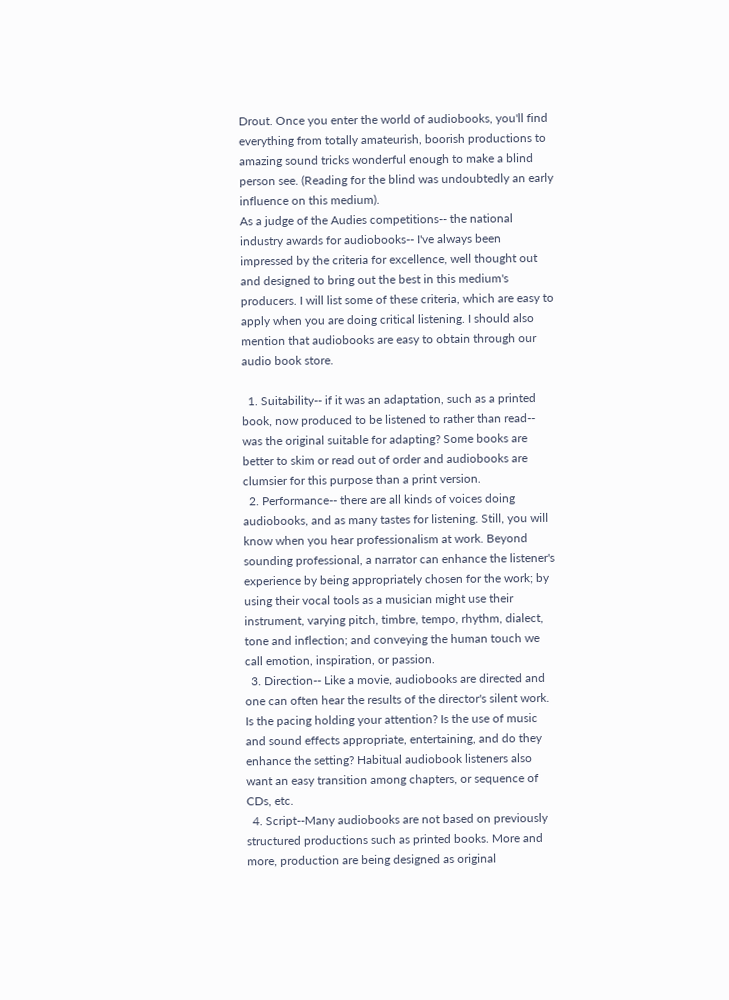Drout. Once you enter the world of audiobooks, you'll find everything from totally amateurish, boorish productions to amazing sound tricks wonderful enough to make a blind person see. (Reading for the blind was undoubtedly an early influence on this medium).
As a judge of the Audies competitions-- the national industry awards for audiobooks-- I've always been impressed by the criteria for excellence, well thought out and designed to bring out the best in this medium's producers. I will list some of these criteria, which are easy to apply when you are doing critical listening. I should also mention that audiobooks are easy to obtain through our audio book store.

  1. Suitability-- if it was an adaptation, such as a printed book, now produced to be listened to rather than read-- was the original suitable for adapting? Some books are better to skim or read out of order and audiobooks are clumsier for this purpose than a print version.
  2. Performance-- there are all kinds of voices doing audiobooks, and as many tastes for listening. Still, you will know when you hear professionalism at work. Beyond sounding professional, a narrator can enhance the listener's experience by being appropriately chosen for the work; by using their vocal tools as a musician might use their instrument, varying pitch, timbre, tempo, rhythm, dialect, tone and inflection; and conveying the human touch we call emotion, inspiration, or passion.
  3. Direction-- Like a movie, audiobooks are directed and one can often hear the results of the director's silent work. Is the pacing holding your attention? Is the use of music and sound effects appropriate, entertaining, and do they enhance the setting? Habitual audiobook listeners also want an easy transition among chapters, or sequence of CDs, etc.
  4. Script--Many audiobooks are not based on previously structured productions such as printed books. More and more, production are being designed as original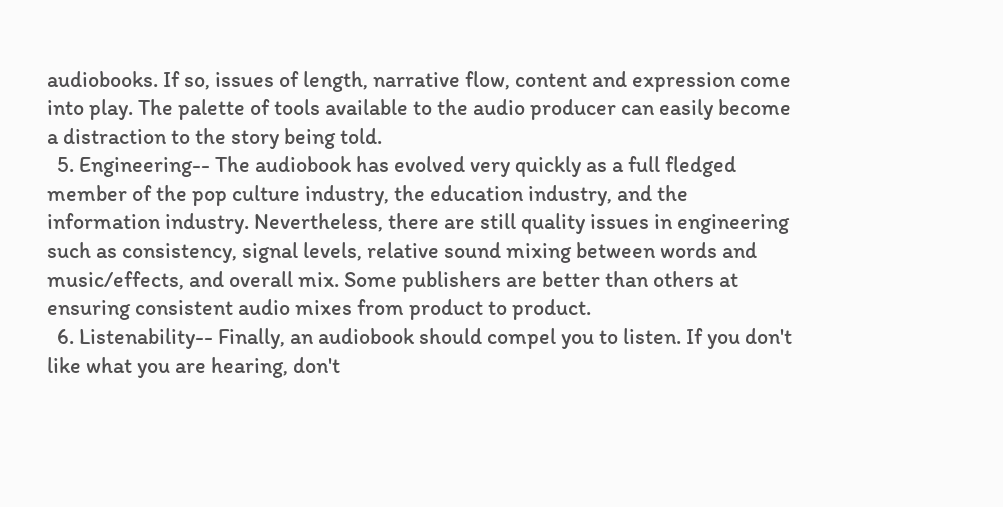audiobooks. If so, issues of length, narrative flow, content and expression come into play. The palette of tools available to the audio producer can easily become a distraction to the story being told.
  5. Engineering-- The audiobook has evolved very quickly as a full fledged member of the pop culture industry, the education industry, and the information industry. Nevertheless, there are still quality issues in engineering such as consistency, signal levels, relative sound mixing between words and music/effects, and overall mix. Some publishers are better than others at ensuring consistent audio mixes from product to product.
  6. Listenability-- Finally, an audiobook should compel you to listen. If you don't like what you are hearing, don't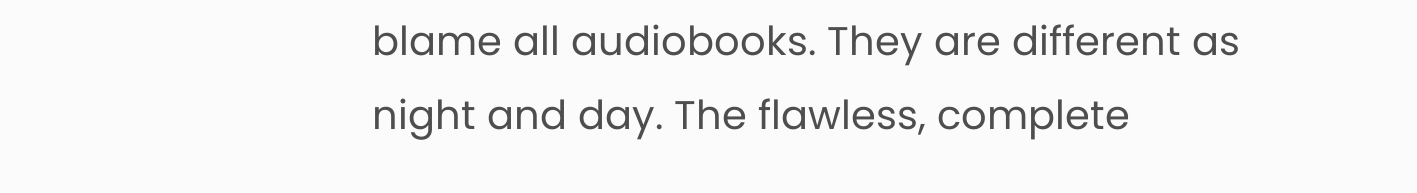blame all audiobooks. They are different as night and day. The flawless, complete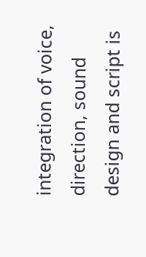integration of voice, direction, sound design and script is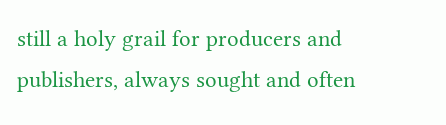still a holy grail for producers and publishers, always sought and often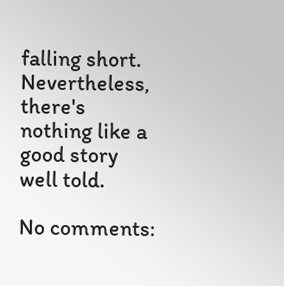falling short. Nevertheless, there's nothing like a good story well told.

No comments: